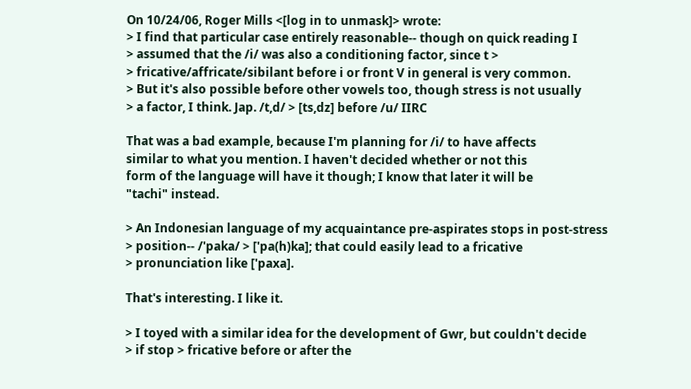On 10/24/06, Roger Mills <[log in to unmask]> wrote:
> I find that particular case entirely reasonable-- though on quick reading I
> assumed that the /i/ was also a conditioning factor, since t >
> fricative/affricate/sibilant before i or front V in general is very common.
> But it's also possible before other vowels too, though stress is not usually
> a factor, I think. Jap. /t,d/ > [ts,dz] before /u/ IIRC

That was a bad example, because I'm planning for /i/ to have affects
similar to what you mention. I haven't decided whether or not this
form of the language will have it though; I know that later it will be
"tachi" instead.

> An Indonesian language of my acquaintance pre-aspirates stops in post-stress
> position-- /'paka/ > ['pa(h)ka]; that could easily lead to a fricative
> pronunciation like ['paxa].

That's interesting. I like it.

> I toyed with a similar idea for the development of Gwr, but couldn't decide
> if stop > fricative before or after the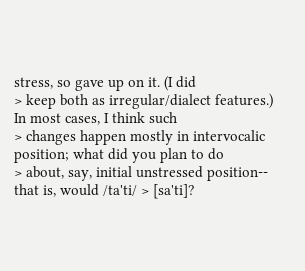stress, so gave up on it. (I did
> keep both as irregular/dialect features.) In most cases, I think such
> changes happen mostly in intervocalic position; what did you plan to do
> about, say, initial unstressed position-- that is, would /ta'ti/ > [sa'ti]?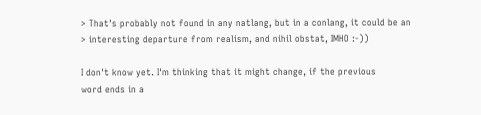> That's probably not found in any natlang, but in a conlang, it could be an
> interesting departure from realism, and nihil obstat, IMHO :-))

I don't know yet. I'm thinking that it might change, if the previous
word ends in a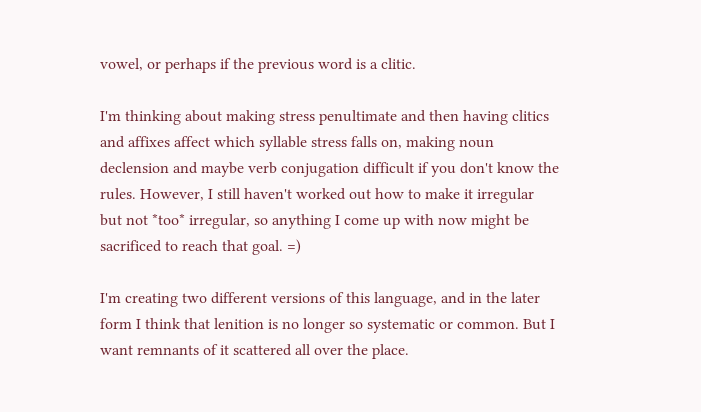vowel, or perhaps if the previous word is a clitic.

I'm thinking about making stress penultimate and then having clitics
and affixes affect which syllable stress falls on, making noun
declension and maybe verb conjugation difficult if you don't know the
rules. However, I still haven't worked out how to make it irregular
but not *too* irregular, so anything I come up with now might be
sacrificed to reach that goal. =)

I'm creating two different versions of this language, and in the later
form I think that lenition is no longer so systematic or common. But I
want remnants of it scattered all over the place.